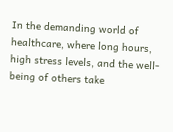In the demanding world of healthcare, where long hours, high stress levels, and the well-being of others take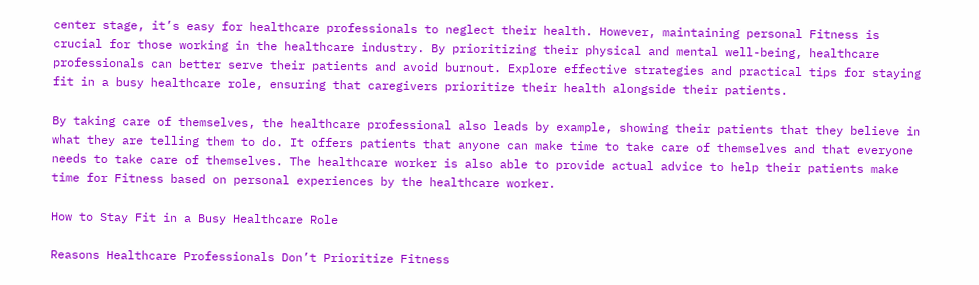center stage, it’s easy for healthcare professionals to neglect their health. However, maintaining personal Fitness is crucial for those working in the healthcare industry. By prioritizing their physical and mental well-being, healthcare professionals can better serve their patients and avoid burnout. Explore effective strategies and practical tips for staying fit in a busy healthcare role, ensuring that caregivers prioritize their health alongside their patients.

By taking care of themselves, the healthcare professional also leads by example, showing their patients that they believe in what they are telling them to do. It offers patients that anyone can make time to take care of themselves and that everyone needs to take care of themselves. The healthcare worker is also able to provide actual advice to help their patients make time for Fitness based on personal experiences by the healthcare worker.

How to Stay Fit in a Busy Healthcare Role

Reasons Healthcare Professionals Don’t Prioritize Fitness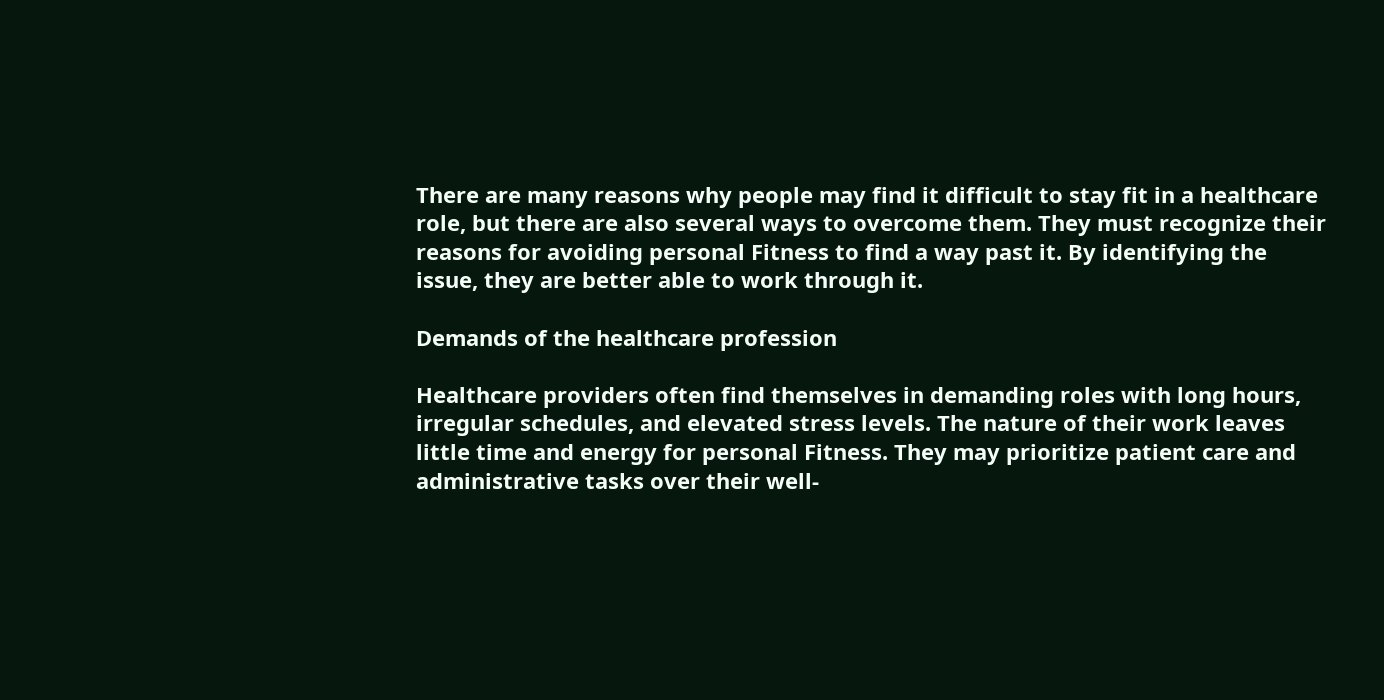There are many reasons why people may find it difficult to stay fit in a healthcare role, but there are also several ways to overcome them. They must recognize their reasons for avoiding personal Fitness to find a way past it. By identifying the issue, they are better able to work through it.

Demands of the healthcare profession

Healthcare providers often find themselves in demanding roles with long hours, irregular schedules, and elevated stress levels. The nature of their work leaves little time and energy for personal Fitness. They may prioritize patient care and administrative tasks over their well-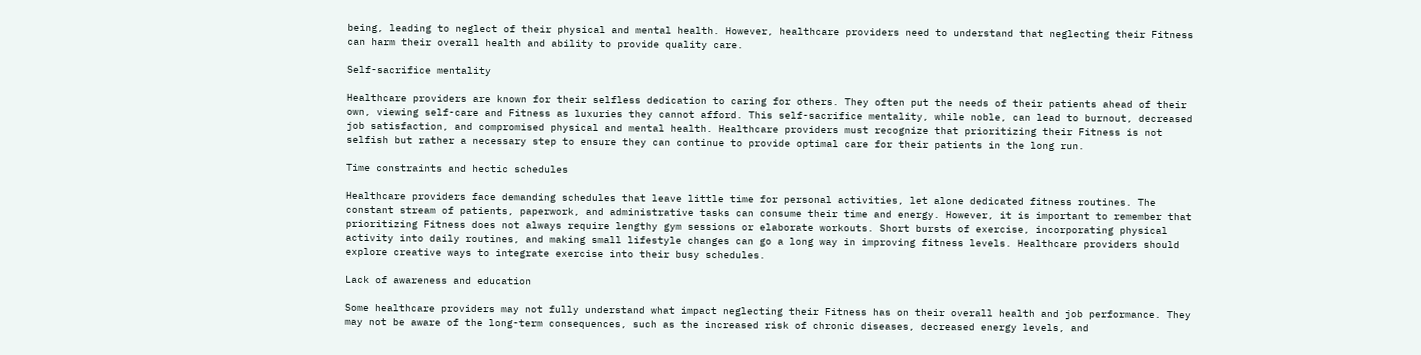being, leading to neglect of their physical and mental health. However, healthcare providers need to understand that neglecting their Fitness can harm their overall health and ability to provide quality care.

Self-sacrifice mentality

Healthcare providers are known for their selfless dedication to caring for others. They often put the needs of their patients ahead of their own, viewing self-care and Fitness as luxuries they cannot afford. This self-sacrifice mentality, while noble, can lead to burnout, decreased job satisfaction, and compromised physical and mental health. Healthcare providers must recognize that prioritizing their Fitness is not selfish but rather a necessary step to ensure they can continue to provide optimal care for their patients in the long run.

Time constraints and hectic schedules

Healthcare providers face demanding schedules that leave little time for personal activities, let alone dedicated fitness routines. The constant stream of patients, paperwork, and administrative tasks can consume their time and energy. However, it is important to remember that prioritizing Fitness does not always require lengthy gym sessions or elaborate workouts. Short bursts of exercise, incorporating physical activity into daily routines, and making small lifestyle changes can go a long way in improving fitness levels. Healthcare providers should explore creative ways to integrate exercise into their busy schedules.

Lack of awareness and education

Some healthcare providers may not fully understand what impact neglecting their Fitness has on their overall health and job performance. They may not be aware of the long-term consequences, such as the increased risk of chronic diseases, decreased energy levels, and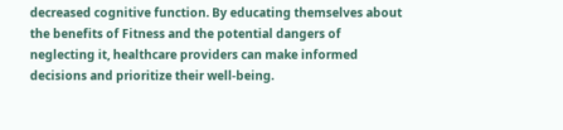decreased cognitive function. By educating themselves about the benefits of Fitness and the potential dangers of neglecting it, healthcare providers can make informed decisions and prioritize their well-being.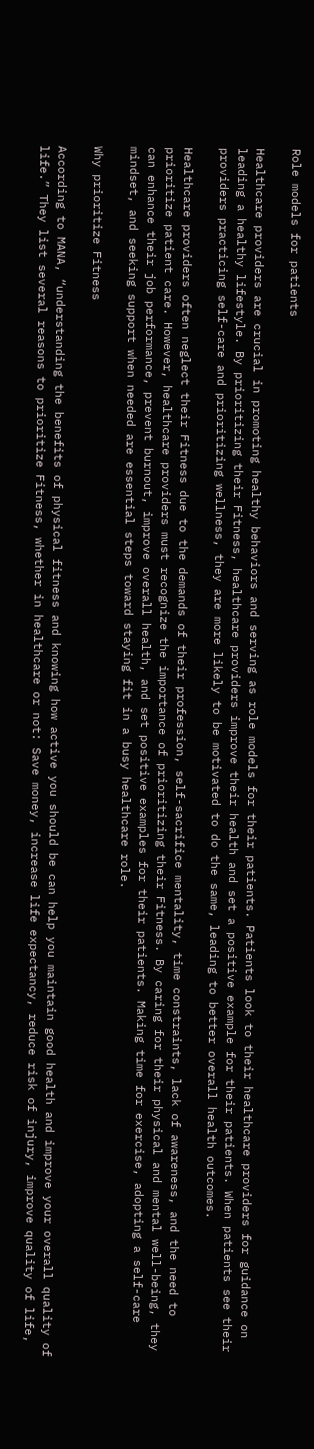Role models for patients

Healthcare providers are crucial in promoting healthy behaviors and serving as role models for their patients. Patients look to their healthcare providers for guidance on leading a healthy lifestyle. By prioritizing their Fitness, healthcare providers improve their health and set a positive example for their patients. When patients see their providers practicing self-care and prioritizing wellness, they are more likely to be motivated to do the same, leading to better overall health outcomes.

Healthcare providers often neglect their Fitness due to the demands of their profession, self-sacrifice mentality, time constraints, lack of awareness, and the need to prioritize patient care. However, healthcare providers must recognize the importance of prioritizing their Fitness. By caring for their physical and mental well-being, they can enhance their job performance, prevent burnout, improve overall health, and set positive examples for their patients. Making time for exercise, adopting a self-care mindset, and seeking support when needed are essential steps toward staying fit in a busy healthcare role.

Why prioritize Fitness

According to MANA, “understanding the benefits of physical fitness and knowing how active you should be can help you maintain good health and improve your overall quality of life.” They list several reasons to prioritize Fitness, whether in healthcare or not: Save money, increase life expectancy, reduce risk of injury, improve quality of life,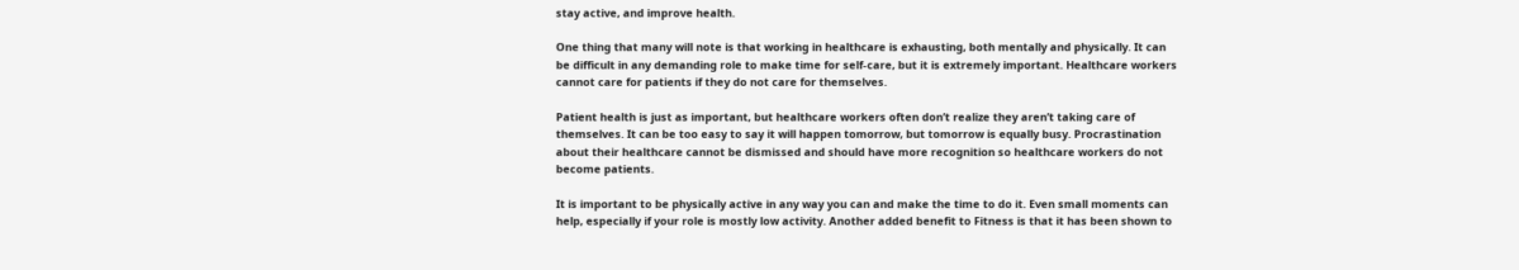stay active, and improve health.

One thing that many will note is that working in healthcare is exhausting, both mentally and physically. It can be difficult in any demanding role to make time for self-care, but it is extremely important. Healthcare workers cannot care for patients if they do not care for themselves.

Patient health is just as important, but healthcare workers often don’t realize they aren’t taking care of themselves. It can be too easy to say it will happen tomorrow, but tomorrow is equally busy. Procrastination about their healthcare cannot be dismissed and should have more recognition so healthcare workers do not become patients.

It is important to be physically active in any way you can and make the time to do it. Even small moments can help, especially if your role is mostly low activity. Another added benefit to Fitness is that it has been shown to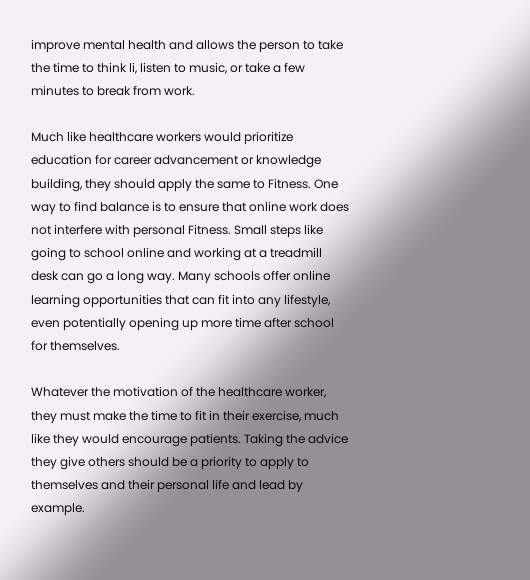improve mental health and allows the person to take the time to think li, listen to music, or take a few minutes to break from work.

Much like healthcare workers would prioritize education for career advancement or knowledge building, they should apply the same to Fitness. One way to find balance is to ensure that online work does not interfere with personal Fitness. Small steps like going to school online and working at a treadmill desk can go a long way. Many schools offer online learning opportunities that can fit into any lifestyle, even potentially opening up more time after school for themselves.

Whatever the motivation of the healthcare worker, they must make the time to fit in their exercise, much like they would encourage patients. Taking the advice they give others should be a priority to apply to themselves and their personal life and lead by example.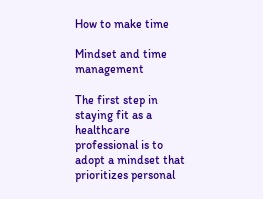How to make time

Mindset and time management

The first step in staying fit as a healthcare professional is to adopt a mindset that prioritizes personal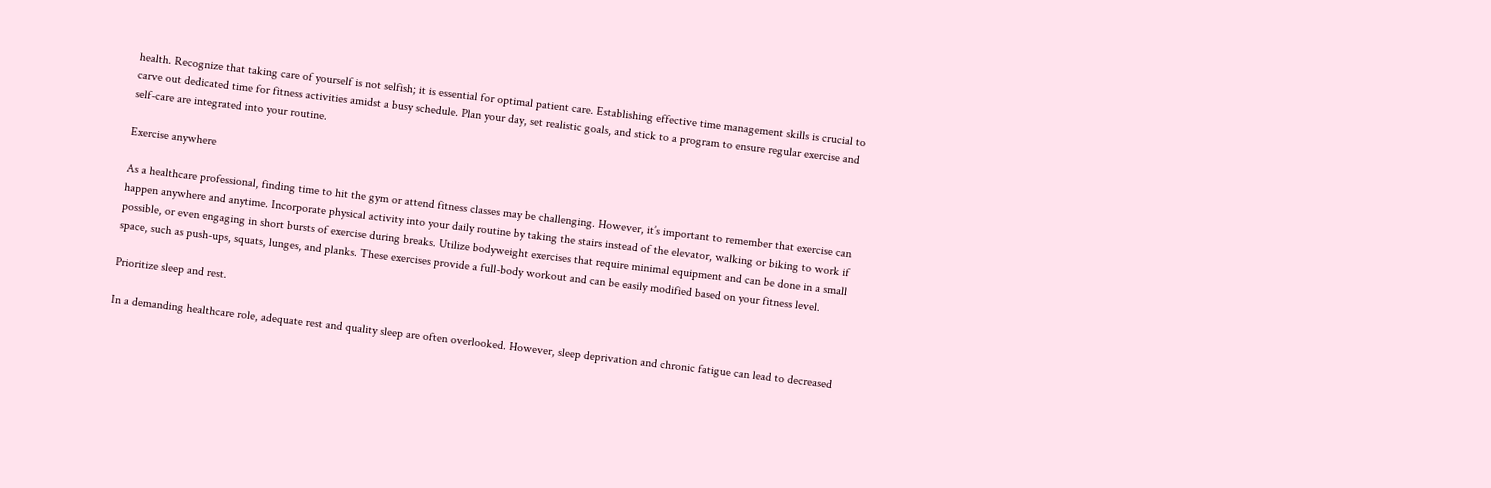health. Recognize that taking care of yourself is not selfish; it is essential for optimal patient care. Establishing effective time management skills is crucial to carve out dedicated time for fitness activities amidst a busy schedule. Plan your day, set realistic goals, and stick to a program to ensure regular exercise and self-care are integrated into your routine.

Exercise anywhere

As a healthcare professional, finding time to hit the gym or attend fitness classes may be challenging. However, it’s important to remember that exercise can happen anywhere and anytime. Incorporate physical activity into your daily routine by taking the stairs instead of the elevator, walking or biking to work if possible, or even engaging in short bursts of exercise during breaks. Utilize bodyweight exercises that require minimal equipment and can be done in a small space, such as push-ups, squats, lunges, and planks. These exercises provide a full-body workout and can be easily modified based on your fitness level.

Prioritize sleep and rest.

In a demanding healthcare role, adequate rest and quality sleep are often overlooked. However, sleep deprivation and chronic fatigue can lead to decreased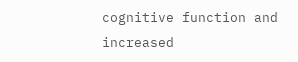cognitive function and increased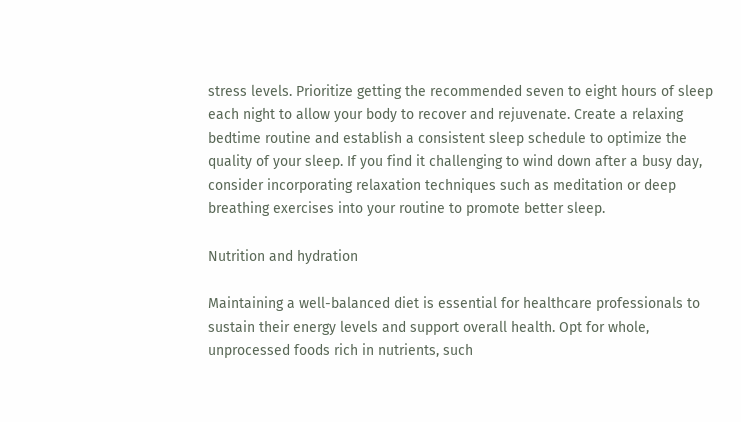stress levels. Prioritize getting the recommended seven to eight hours of sleep each night to allow your body to recover and rejuvenate. Create a relaxing bedtime routine and establish a consistent sleep schedule to optimize the quality of your sleep. If you find it challenging to wind down after a busy day, consider incorporating relaxation techniques such as meditation or deep breathing exercises into your routine to promote better sleep.

Nutrition and hydration

Maintaining a well-balanced diet is essential for healthcare professionals to sustain their energy levels and support overall health. Opt for whole, unprocessed foods rich in nutrients, such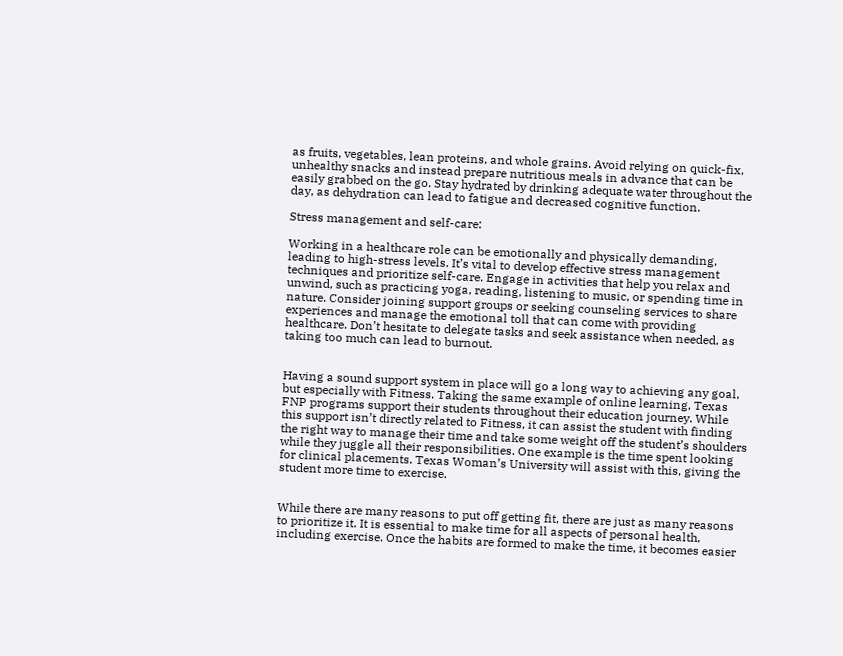as fruits, vegetables, lean proteins, and whole grains. Avoid relying on quick-fix, unhealthy snacks and instead prepare nutritious meals in advance that can be easily grabbed on the go. Stay hydrated by drinking adequate water throughout the day, as dehydration can lead to fatigue and decreased cognitive function.

Stress management and self-care:

Working in a healthcare role can be emotionally and physically demanding, leading to high-stress levels. It’s vital to develop effective stress management techniques and prioritize self-care. Engage in activities that help you relax and unwind, such as practicing yoga, reading, listening to music, or spending time in nature. Consider joining support groups or seeking counseling services to share experiences and manage the emotional toll that can come with providing healthcare. Don’t hesitate to delegate tasks and seek assistance when needed, as taking too much can lead to burnout.


Having a sound support system in place will go a long way to achieving any goal, but especially with Fitness. Taking the same example of online learning, Texas FNP programs support their students throughout their education journey. While this support isn’t directly related to Fitness, it can assist the student with finding the right way to manage their time and take some weight off the student’s shoulders while they juggle all their responsibilities. One example is the time spent looking for clinical placements. Texas Woman’s University will assist with this, giving the student more time to exercise.


While there are many reasons to put off getting fit, there are just as many reasons to prioritize it. It is essential to make time for all aspects of personal health, including exercise. Once the habits are formed to make the time, it becomes easier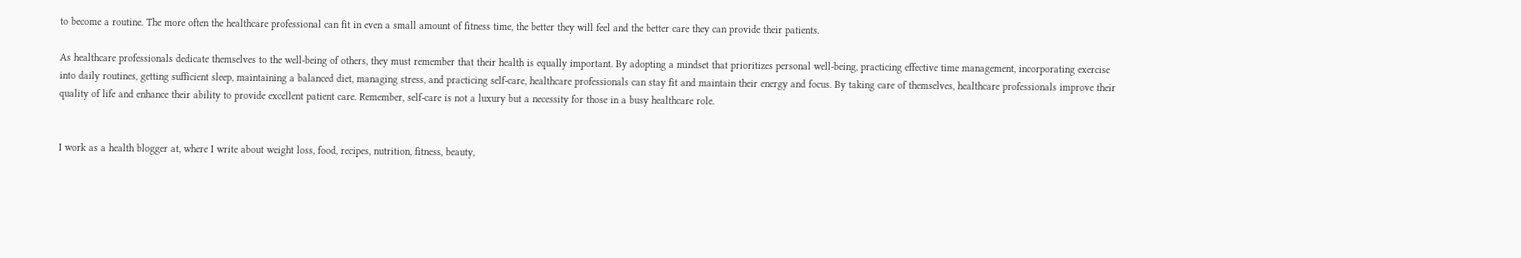to become a routine. The more often the healthcare professional can fit in even a small amount of fitness time, the better they will feel and the better care they can provide their patients.

As healthcare professionals dedicate themselves to the well-being of others, they must remember that their health is equally important. By adopting a mindset that prioritizes personal well-being, practicing effective time management, incorporating exercise into daily routines, getting sufficient sleep, maintaining a balanced diet, managing stress, and practicing self-care, healthcare professionals can stay fit and maintain their energy and focus. By taking care of themselves, healthcare professionals improve their quality of life and enhance their ability to provide excellent patient care. Remember, self-care is not a luxury but a necessity for those in a busy healthcare role.


I work as a health blogger at, where I write about weight loss, food, recipes, nutrition, fitness, beauty,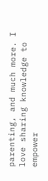parenting, and much more. I love sharing knowledge to empower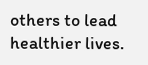others to lead healthier lives.